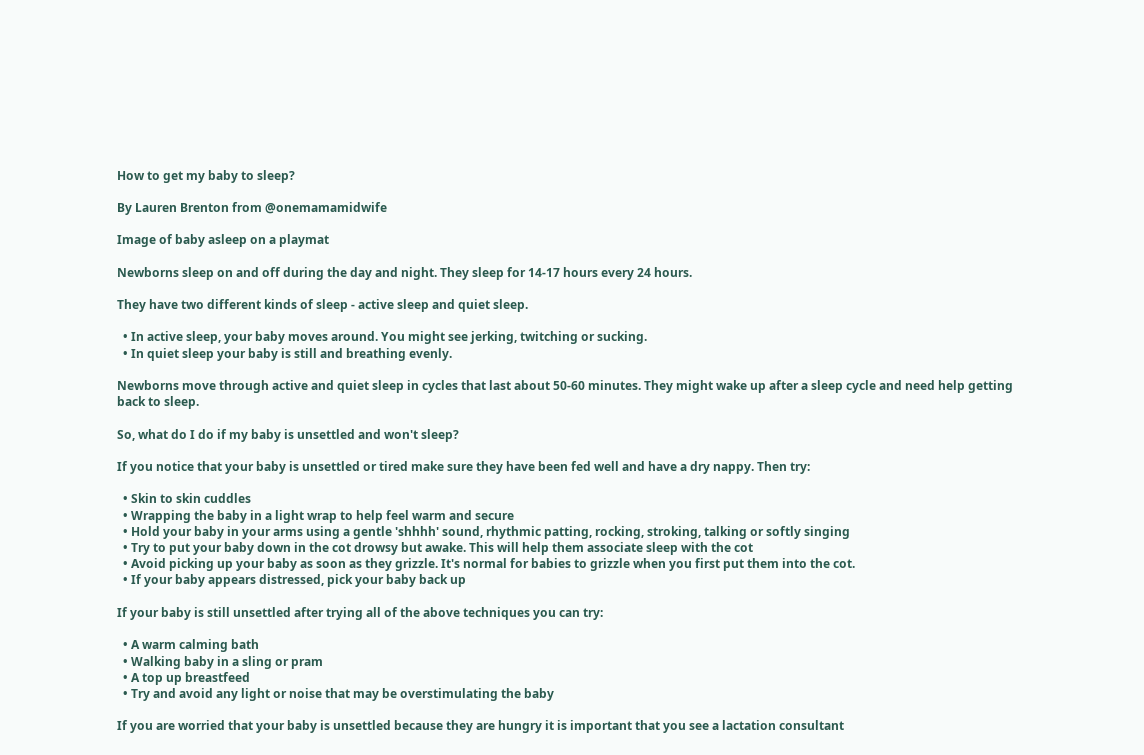How to get my baby to sleep?

By Lauren Brenton from @onemamamidwife

Image of baby asleep on a playmat

Newborns sleep on and off during the day and night. They sleep for 14-17 hours every 24 hours.

They have two different kinds of sleep - active sleep and quiet sleep.

  • In active sleep, your baby moves around. You might see jerking, twitching or sucking.
  • In quiet sleep your baby is still and breathing evenly.

Newborns move through active and quiet sleep in cycles that last about 50-60 minutes. They might wake up after a sleep cycle and need help getting back to sleep.

So, what do I do if my baby is unsettled and won't sleep?

If you notice that your baby is unsettled or tired make sure they have been fed well and have a dry nappy. Then try:

  • Skin to skin cuddles
  • Wrapping the baby in a light wrap to help feel warm and secure
  • Hold your baby in your arms using a gentle 'shhhh' sound, rhythmic patting, rocking, stroking, talking or softly singing
  • Try to put your baby down in the cot drowsy but awake. This will help them associate sleep with the cot
  • Avoid picking up your baby as soon as they grizzle. It's normal for babies to grizzle when you first put them into the cot.
  • If your baby appears distressed, pick your baby back up

If your baby is still unsettled after trying all of the above techniques you can try:

  • A warm calming bath
  • Walking baby in a sling or pram
  • A top up breastfeed
  • Try and avoid any light or noise that may be overstimulating the baby

If you are worried that your baby is unsettled because they are hungry it is important that you see a lactation consultant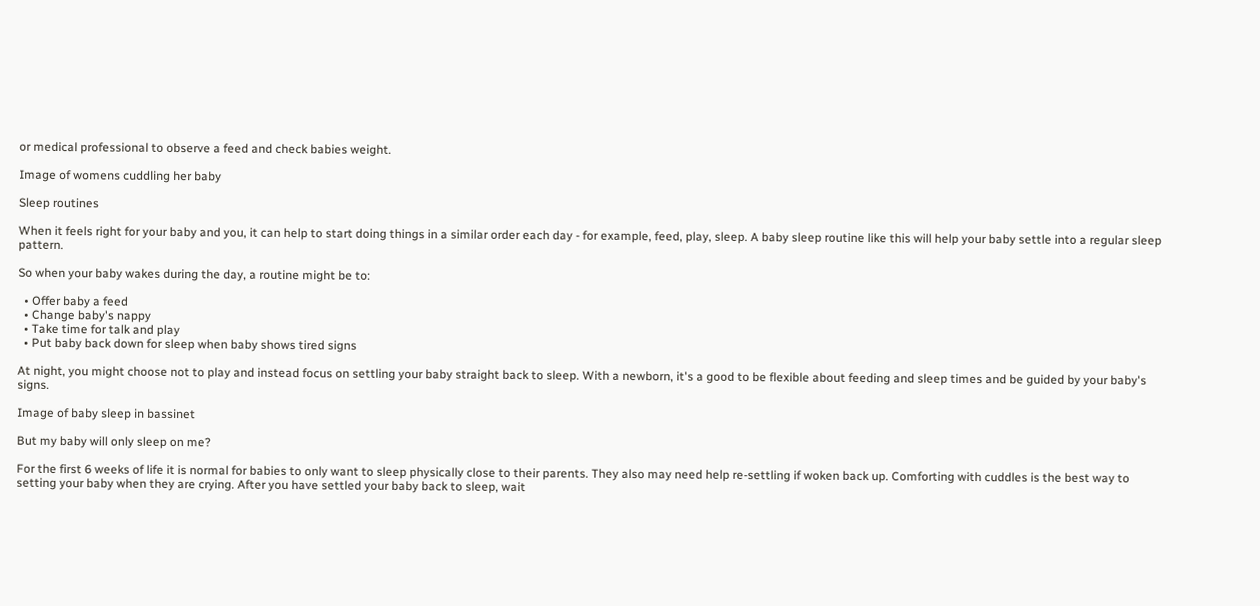or medical professional to observe a feed and check babies weight.

Image of womens cuddling her baby

Sleep routines

When it feels right for your baby and you, it can help to start doing things in a similar order each day - for example, feed, play, sleep. A baby sleep routine like this will help your baby settle into a regular sleep pattern.

So when your baby wakes during the day, a routine might be to:

  • Offer baby a feed
  • Change baby's nappy
  • Take time for talk and play
  • Put baby back down for sleep when baby shows tired signs

At night, you might choose not to play and instead focus on settling your baby straight back to sleep. With a newborn, it's a good to be flexible about feeding and sleep times and be guided by your baby's signs.

Image of baby sleep in bassinet

But my baby will only sleep on me?

For the first 6 weeks of life it is normal for babies to only want to sleep physically close to their parents. They also may need help re-settling if woken back up. Comforting with cuddles is the best way to setting your baby when they are crying. After you have settled your baby back to sleep, wait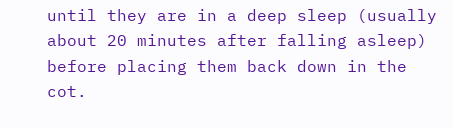until they are in a deep sleep (usually about 20 minutes after falling asleep) before placing them back down in the cot.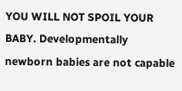YOU WILL NOT SPOIL YOUR BABY. Developmentally newborn babies are not capable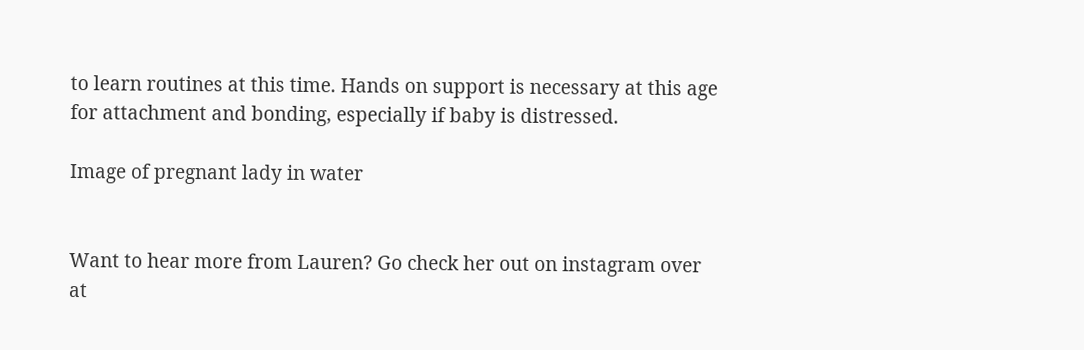to learn routines at this time. Hands on support is necessary at this age for attachment and bonding, especially if baby is distressed.

Image of pregnant lady in water


Want to hear more from Lauren? Go check her out on instagram over at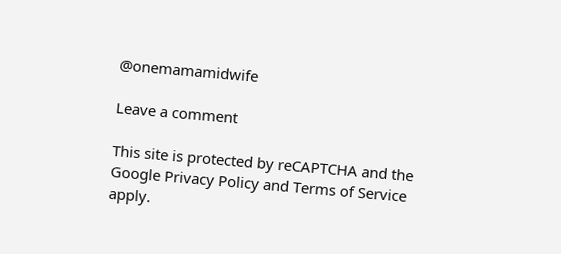@onemamamidwife

Leave a comment

This site is protected by reCAPTCHA and the Google Privacy Policy and Terms of Service apply.